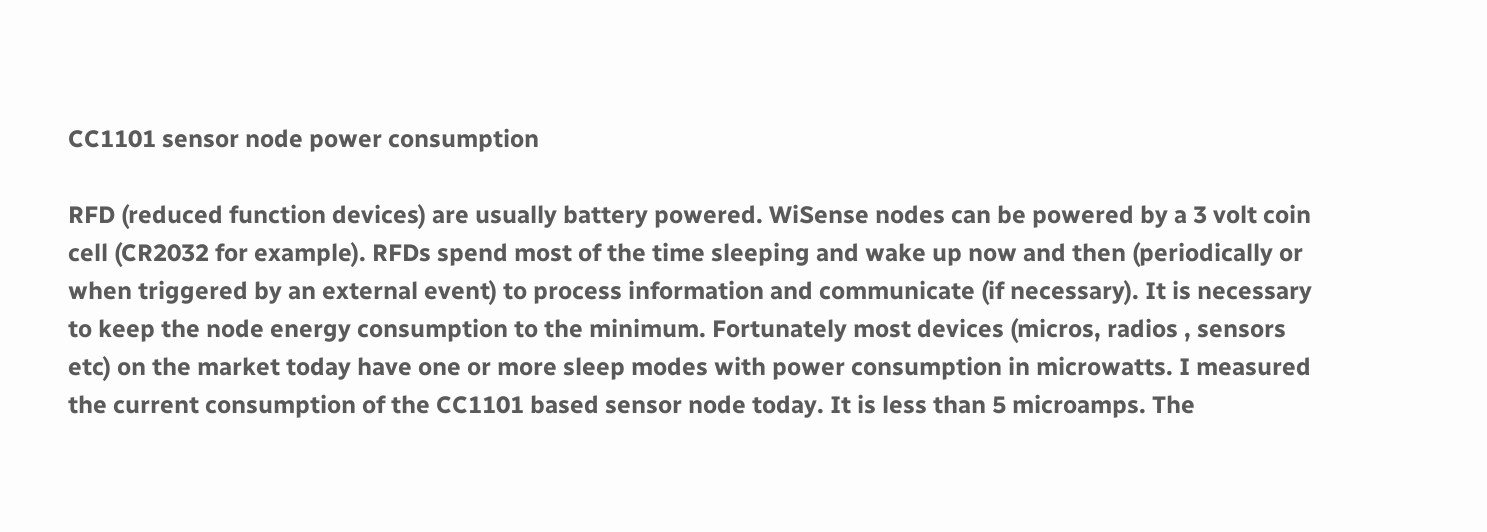CC1101 sensor node power consumption

RFD (reduced function devices) are usually battery powered. WiSense nodes can be powered by a 3 volt coin cell (CR2032 for example). RFDs spend most of the time sleeping and wake up now and then (periodically or when triggered by an external event) to process information and communicate (if necessary). It is necessary to keep the node energy consumption to the minimum. Fortunately most devices (micros, radios , sensors etc) on the market today have one or more sleep modes with power consumption in microwatts. I measured the current consumption of the CC1101 based sensor node today. It is less than 5 microamps. The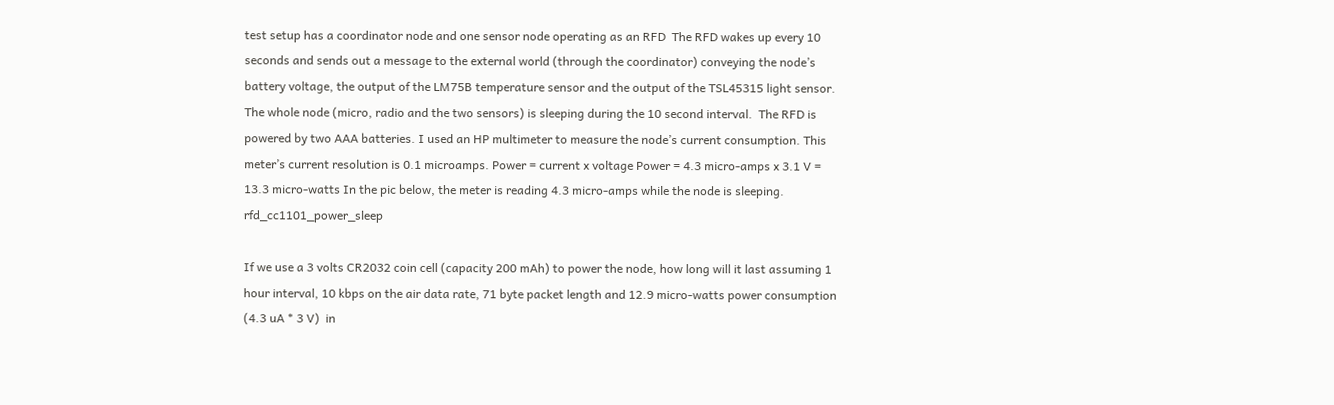test setup has a coordinator node and one sensor node operating as an RFD  The RFD wakes up every 10 seconds and sends out a message to the external world (through the coordinator) conveying the node’s battery voltage, the output of the LM75B temperature sensor and the output of the TSL45315 light sensor. The whole node (micro, radio and the two sensors) is sleeping during the 10 second interval.  The RFD is powered by two AAA batteries. I used an HP multimeter to measure the node’s current consumption. This meter’s current resolution is 0.1 microamps. Power = current x voltage Power = 4.3 micro-amps x 3.1 V = 13.3 micro-watts In the pic below, the meter is reading 4.3 micro-amps while the node is sleeping. rfd_cc1101_power_sleep

If we use a 3 volts CR2032 coin cell (capacity 200 mAh) to power the node, how long will it last assuming 1 hour interval, 10 kbps on the air data rate, 71 byte packet length and 12.9 micro-watts power consumption (4.3 uA * 3 V)  in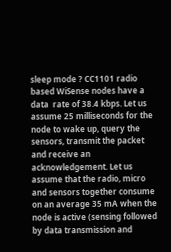sleep mode ? CC1101 radio based WiSense nodes have a data  rate of 38.4 kbps. Let us assume 25 milliseconds for the node to wake up, query the sensors, transmit the packet and receive an acknowledgement. Let us assume that the radio, micro and sensors together consume on an average 35 mA when the node is active (sensing followed by data transmission and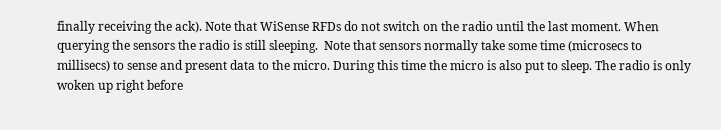finally receiving the ack). Note that WiSense RFDs do not switch on the radio until the last moment. When querying the sensors the radio is still sleeping.  Note that sensors normally take some time (microsecs to millisecs) to sense and present data to the micro. During this time the micro is also put to sleep. The radio is only woken up right before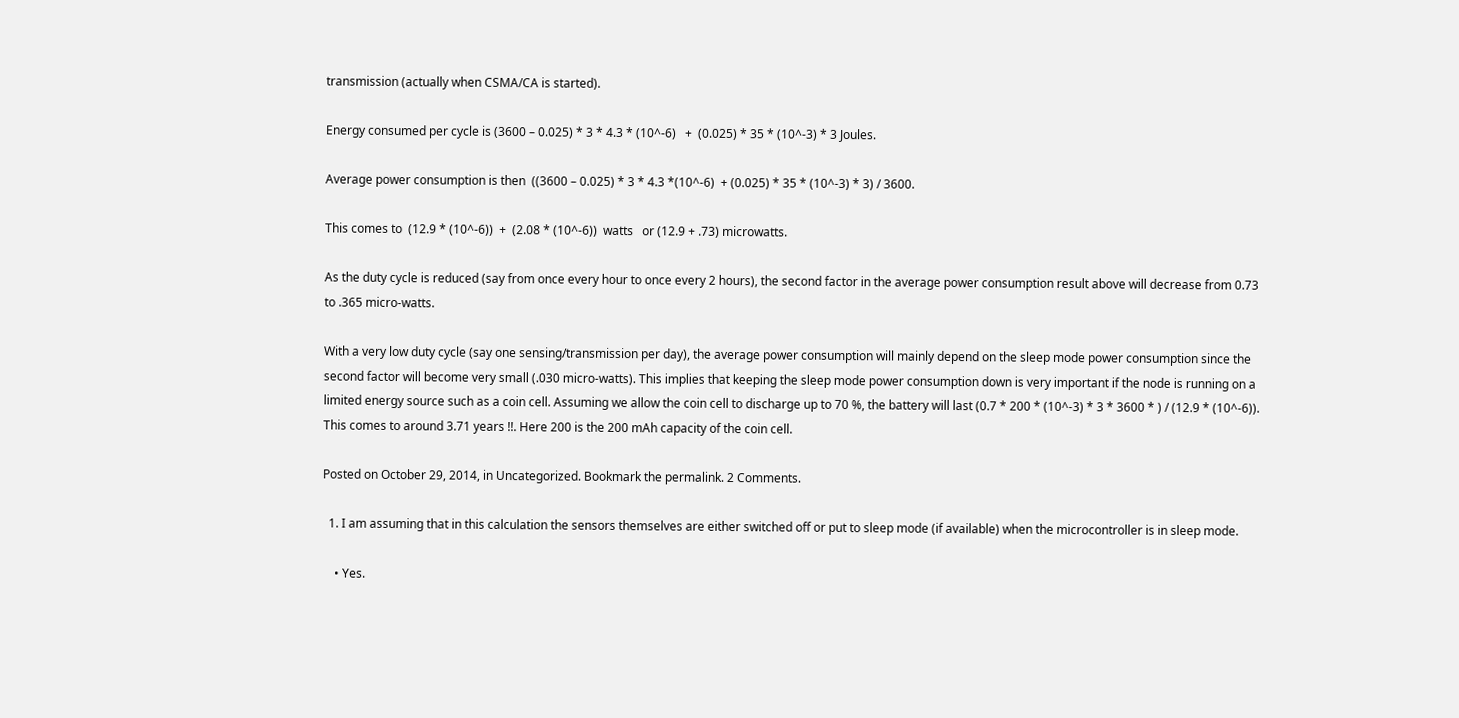transmission (actually when CSMA/CA is started).

Energy consumed per cycle is (3600 – 0.025) * 3 * 4.3 * (10^-6)   +  (0.025) * 35 * (10^-3) * 3 Joules.

Average power consumption is then  ((3600 – 0.025) * 3 * 4.3 *(10^-6)  + (0.025) * 35 * (10^-3) * 3) / 3600.

This comes to  (12.9 * (10^-6))  +  (2.08 * (10^-6))  watts   or (12.9 + .73) microwatts.

As the duty cycle is reduced (say from once every hour to once every 2 hours), the second factor in the average power consumption result above will decrease from 0.73 to .365 micro-watts.

With a very low duty cycle (say one sensing/transmission per day), the average power consumption will mainly depend on the sleep mode power consumption since the second factor will become very small (.030 micro-watts). This implies that keeping the sleep mode power consumption down is very important if the node is running on a limited energy source such as a coin cell. Assuming we allow the coin cell to discharge up to 70 %, the battery will last (0.7 * 200 * (10^-3) * 3 * 3600 * ) / (12.9 * (10^-6)). This comes to around 3.71 years !!. Here 200 is the 200 mAh capacity of the coin cell.

Posted on October 29, 2014, in Uncategorized. Bookmark the permalink. 2 Comments.

  1. I am assuming that in this calculation the sensors themselves are either switched off or put to sleep mode (if available) when the microcontroller is in sleep mode.

    • Yes.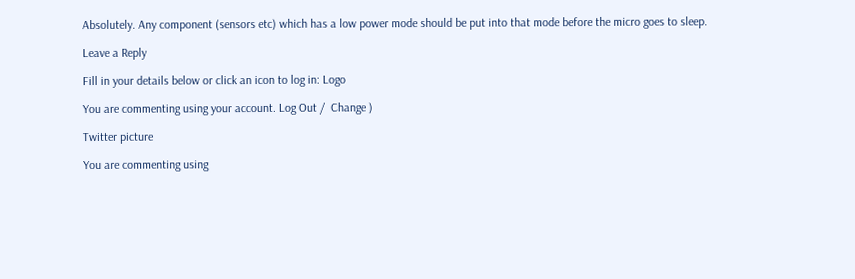Absolutely. Any component (sensors etc) which has a low power mode should be put into that mode before the micro goes to sleep.

Leave a Reply

Fill in your details below or click an icon to log in: Logo

You are commenting using your account. Log Out /  Change )

Twitter picture

You are commenting using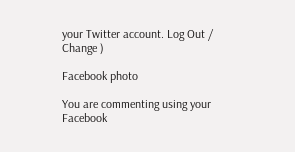your Twitter account. Log Out /  Change )

Facebook photo

You are commenting using your Facebook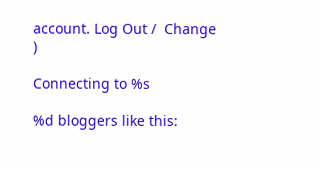account. Log Out /  Change )

Connecting to %s

%d bloggers like this: